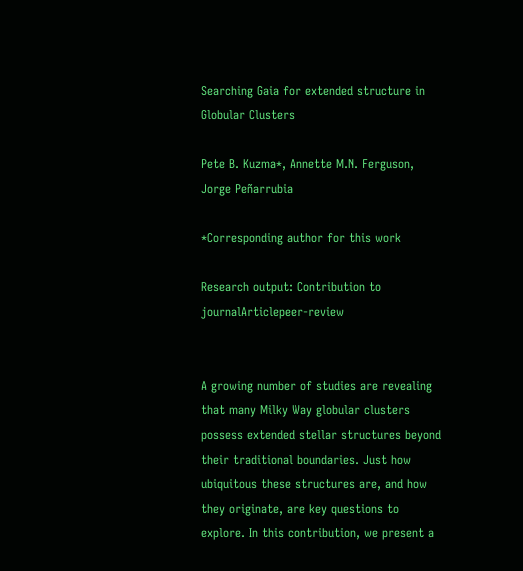Searching Gaia for extended structure in Globular Clusters

Pete B. Kuzma*, Annette M.N. Ferguson, Jorge Peñarrubia

*Corresponding author for this work

Research output: Contribution to journalArticlepeer-review


A growing number of studies are revealing that many Milky Way globular clusters possess extended stellar structures beyond their traditional boundaries. Just how ubiquitous these structures are, and how they originate, are key questions to explore. In this contribution, we present a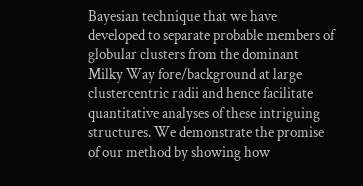Bayesian technique that we have developed to separate probable members of globular clusters from the dominant Milky Way fore/background at large clustercentric radii and hence facilitate quantitative analyses of these intriguing structures. We demonstrate the promise of our method by showing how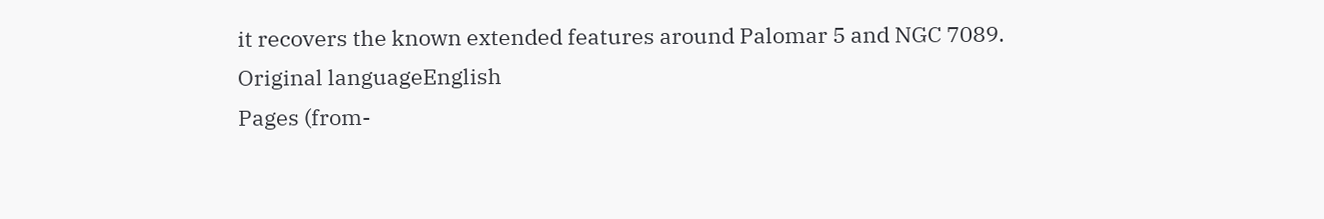it recovers the known extended features around Palomar 5 and NGC 7089.
Original languageEnglish
Pages (from-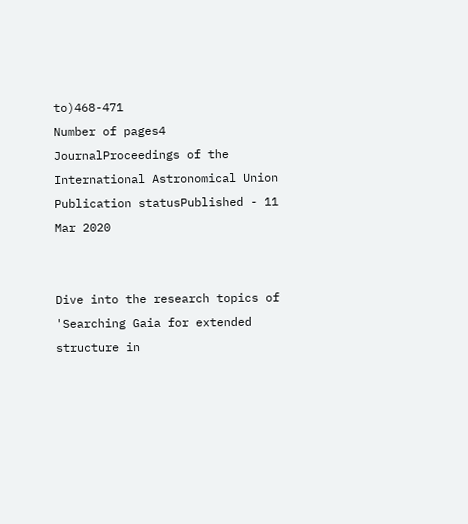to)468-471
Number of pages4
JournalProceedings of the International Astronomical Union
Publication statusPublished - 11 Mar 2020


Dive into the research topics of 'Searching Gaia for extended structure in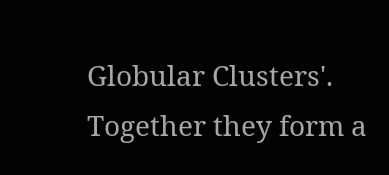Globular Clusters'. Together they form a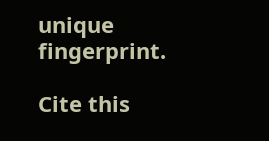unique fingerprint.

Cite this